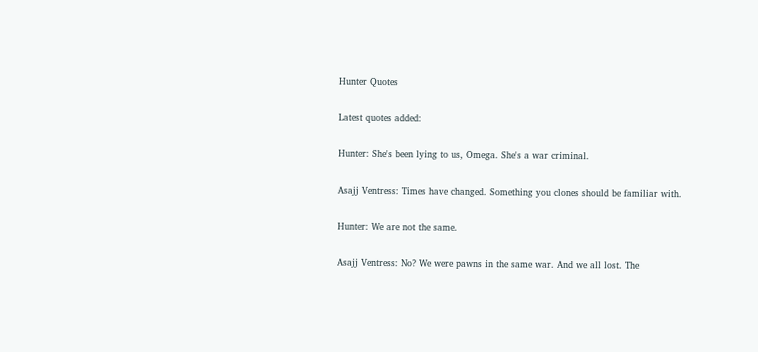Hunter Quotes

Latest quotes added:

Hunter: She's been lying to us, Omega. She's a war criminal.

Asajj Ventress: Times have changed. Something you clones should be familiar with.

Hunter: We are not the same.

Asajj Ventress: No? We were pawns in the same war. And we all lost. The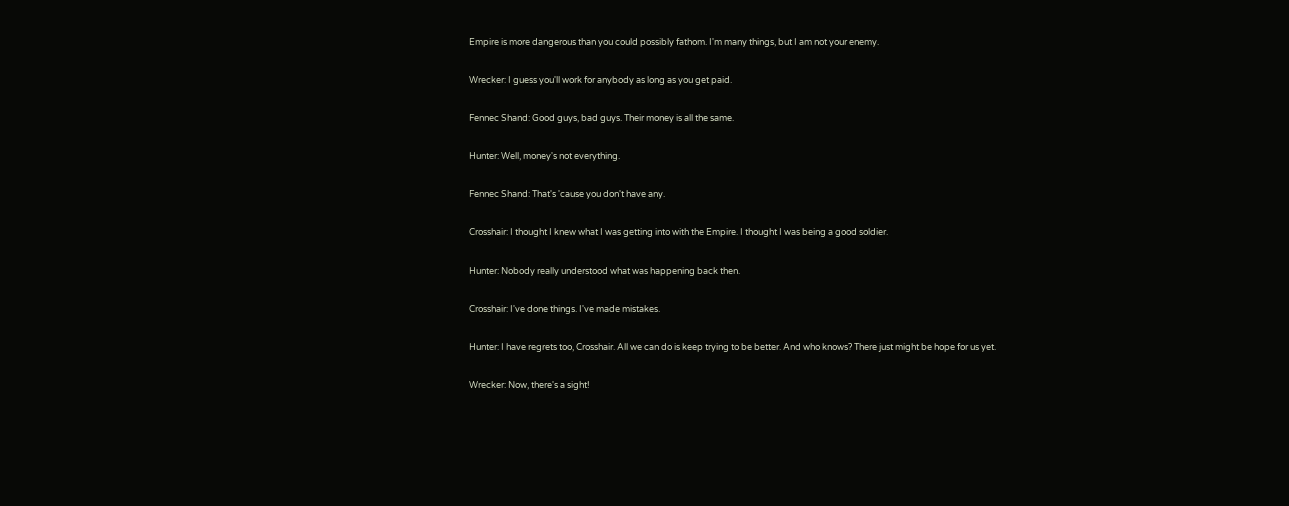Empire is more dangerous than you could possibly fathom. I'm many things, but I am not your enemy.

Wrecker: I guess you'll work for anybody as long as you get paid.

Fennec Shand: Good guys, bad guys. Their money is all the same.

Hunter: Well, money's not everything.

Fennec Shand: That's 'cause you don't have any.

Crosshair: I thought I knew what I was getting into with the Empire. I thought I was being a good soldier.

Hunter: Nobody really understood what was happening back then.

Crosshair: I've done things. I've made mistakes.

Hunter: I have regrets too, Crosshair. All we can do is keep trying to be better. And who knows? There just might be hope for us yet.

Wrecker: Now, there's a sight!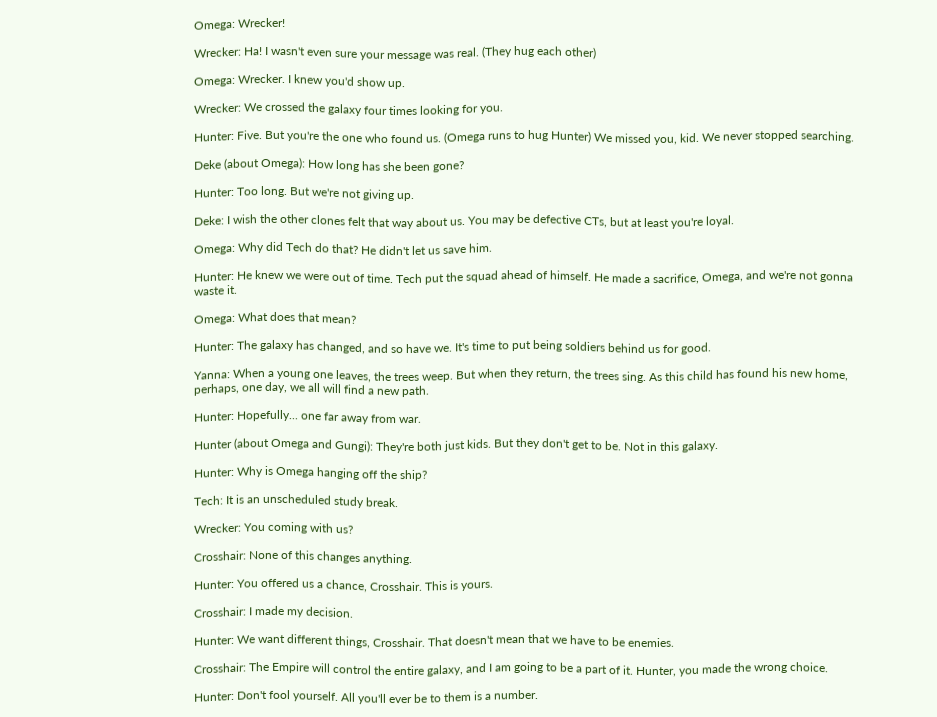Omega: Wrecker!

Wrecker: Ha! I wasn't even sure your message was real. (They hug each other)

Omega: Wrecker. I knew you'd show up.

Wrecker: We crossed the galaxy four times looking for you.

Hunter: Five. But you're the one who found us. (Omega runs to hug Hunter) We missed you, kid. We never stopped searching.

Deke (about Omega): How long has she been gone?

Hunter: Too long. But we're not giving up.

Deke: I wish the other clones felt that way about us. You may be defective CTs, but at least you're loyal.

Omega: Why did Tech do that? He didn't let us save him.

Hunter: He knew we were out of time. Tech put the squad ahead of himself. He made a sacrifice, Omega, and we're not gonna waste it.

Omega: What does that mean?

Hunter: The galaxy has changed, and so have we. It's time to put being soldiers behind us for good.

Yanna: When a young one leaves, the trees weep. But when they return, the trees sing. As this child has found his new home, perhaps, one day, we all will find a new path.

Hunter: Hopefully... one far away from war.

Hunter (about Omega and Gungi): They're both just kids. But they don't get to be. Not in this galaxy.

Hunter: Why is Omega hanging off the ship?

Tech: It is an unscheduled study break.

Wrecker: You coming with us?

Crosshair: None of this changes anything.

Hunter: You offered us a chance, Crosshair. This is yours.

Crosshair: I made my decision.

Hunter: We want different things, Crosshair. That doesn't mean that we have to be enemies.

Crosshair: The Empire will control the entire galaxy, and I am going to be a part of it. Hunter, you made the wrong choice.

Hunter: Don't fool yourself. All you'll ever be to them is a number.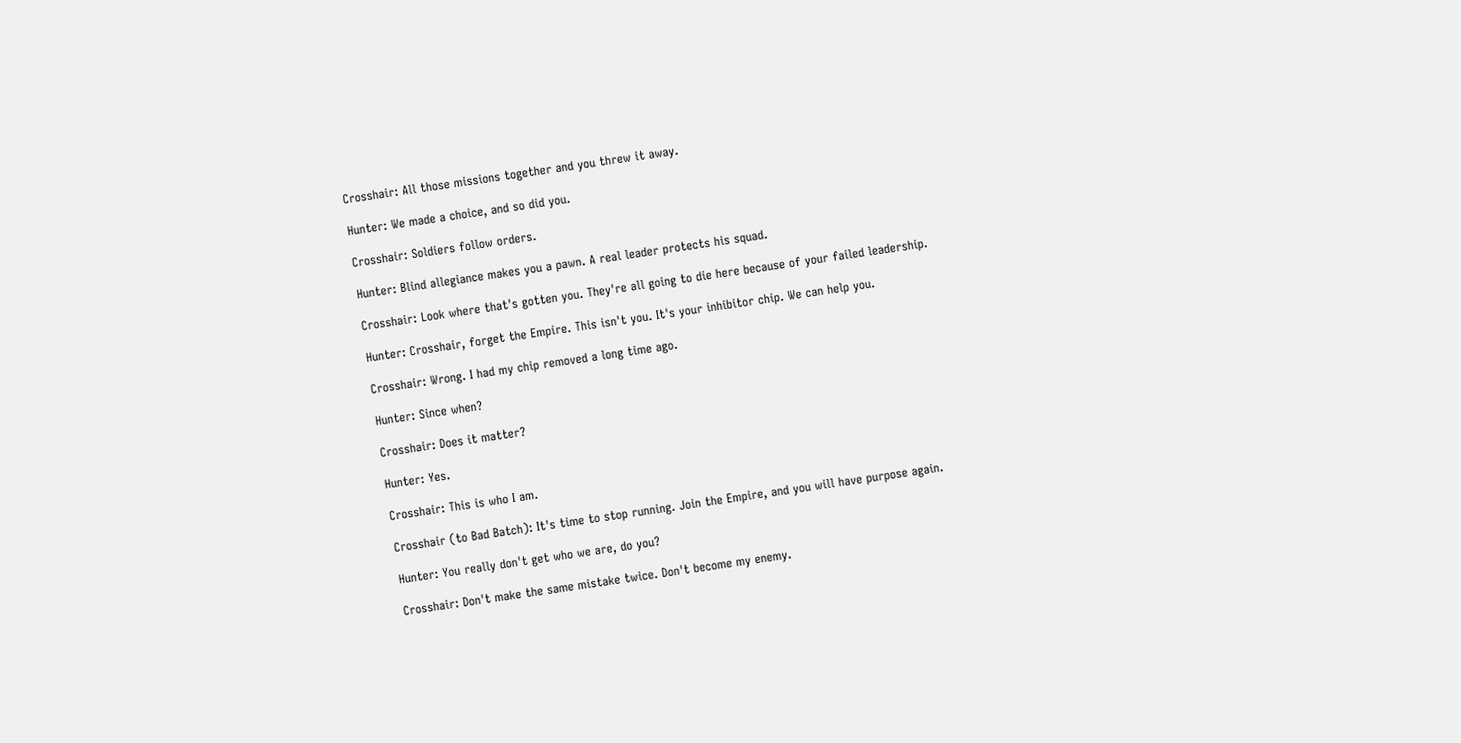Crosshair: All those missions together and you threw it away.

Hunter: We made a choice, and so did you.

Crosshair: Soldiers follow orders.

Hunter: Blind allegiance makes you a pawn. A real leader protects his squad.

Crosshair: Look where that's gotten you. They're all going to die here because of your failed leadership.

Hunter: Crosshair, forget the Empire. This isn't you. It's your inhibitor chip. We can help you.

Crosshair: Wrong. I had my chip removed a long time ago.

Hunter: Since when?

Crosshair: Does it matter?

Hunter: Yes.

Crosshair: This is who I am.

Crosshair (to Bad Batch): It's time to stop running. Join the Empire, and you will have purpose again.

Hunter: You really don't get who we are, do you?

Crosshair: Don't make the same mistake twice. Don't become my enemy.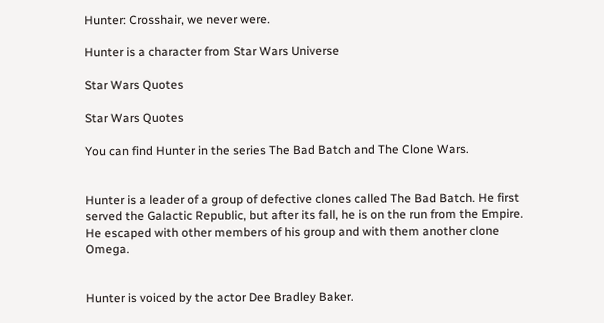Hunter: Crosshair, we never were.

Hunter is a character from Star Wars Universe

Star Wars Quotes

Star Wars Quotes

You can find Hunter in the series The Bad Batch and The Clone Wars.


Hunter is a leader of a group of defective clones called The Bad Batch. He first served the Galactic Republic, but after its fall, he is on the run from the Empire. He escaped with other members of his group and with them another clone Omega.


Hunter is voiced by the actor Dee Bradley Baker.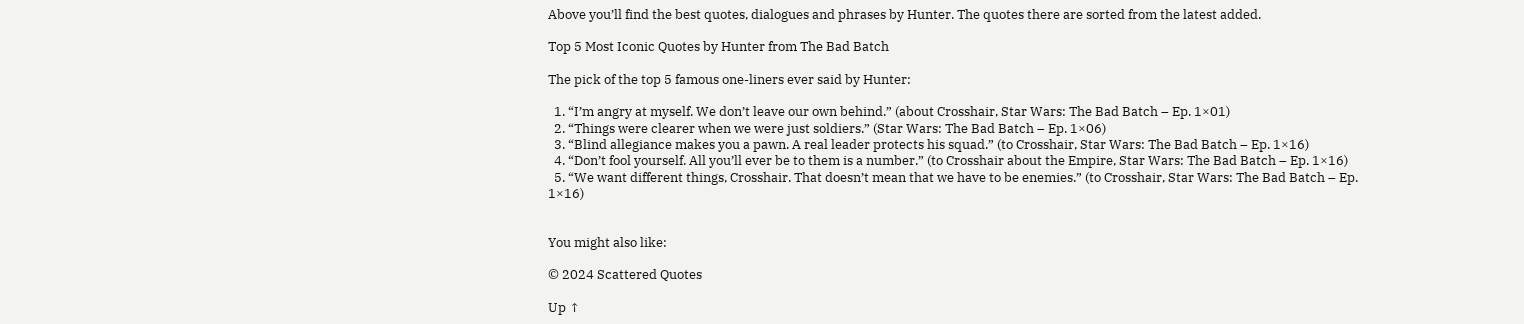Above you’ll find the best quotes, dialogues and phrases by Hunter. The quotes there are sorted from the latest added.

Top 5 Most Iconic Quotes by Hunter from The Bad Batch

The pick of the top 5 famous one-liners ever said by Hunter:

  1. “I’m angry at myself. We don’t leave our own behind.” (about Crosshair, Star Wars: The Bad Batch – Ep. 1×01)
  2. “Things were clearer when we were just soldiers.” (Star Wars: The Bad Batch – Ep. 1×06)
  3. “Blind allegiance makes you a pawn. A real leader protects his squad.” (to Crosshair, Star Wars: The Bad Batch – Ep. 1×16)
  4. “Don’t fool yourself. All you’ll ever be to them is a number.” (to Crosshair about the Empire, Star Wars: The Bad Batch – Ep. 1×16)
  5. “We want different things, Crosshair. That doesn’t mean that we have to be enemies.” (to Crosshair, Star Wars: The Bad Batch – Ep. 1×16)


You might also like:

© 2024 Scattered Quotes

Up ↑